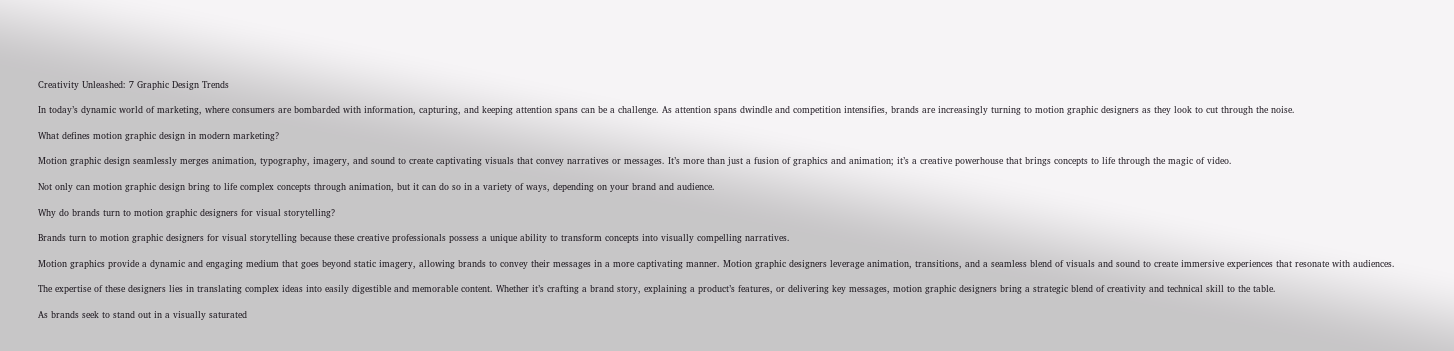Creativity Unleashed: 7 Graphic Design Trends

In today’s dynamic world of marketing, where consumers are bombarded with information, capturing, and keeping attention spans can be a challenge. As attention spans dwindle and competition intensifies, brands are increasingly turning to motion graphic designers as they look to cut through the noise.

What defines motion graphic design in modern marketing?

Motion graphic design seamlessly merges animation, typography, imagery, and sound to create captivating visuals that convey narratives or messages. It’s more than just a fusion of graphics and animation; it’s a creative powerhouse that brings concepts to life through the magic of video.

Not only can motion graphic design bring to life complex concepts through animation, but it can do so in a variety of ways, depending on your brand and audience.

Why do brands turn to motion graphic designers for visual storytelling?

Brands turn to motion graphic designers for visual storytelling because these creative professionals possess a unique ability to transform concepts into visually compelling narratives.

Motion graphics provide a dynamic and engaging medium that goes beyond static imagery, allowing brands to convey their messages in a more captivating manner. Motion graphic designers leverage animation, transitions, and a seamless blend of visuals and sound to create immersive experiences that resonate with audiences.

The expertise of these designers lies in translating complex ideas into easily digestible and memorable content. Whether it’s crafting a brand story, explaining a product’s features, or delivering key messages, motion graphic designers bring a strategic blend of creativity and technical skill to the table.

As brands seek to stand out in a visually saturated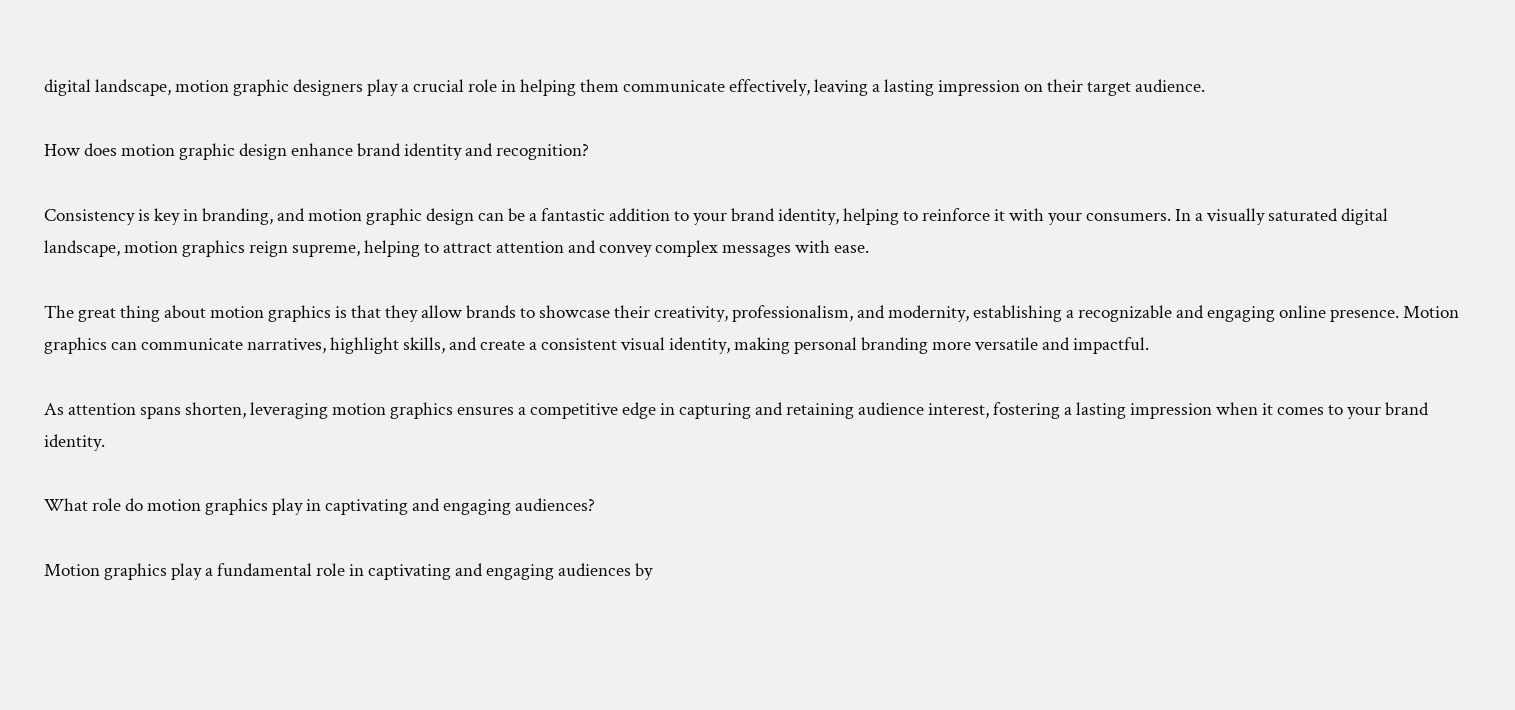digital landscape, motion graphic designers play a crucial role in helping them communicate effectively, leaving a lasting impression on their target audience.

How does motion graphic design enhance brand identity and recognition?

Consistency is key in branding, and motion graphic design can be a fantastic addition to your brand identity, helping to reinforce it with your consumers. In a visually saturated digital landscape, motion graphics reign supreme, helping to attract attention and convey complex messages with ease.

The great thing about motion graphics is that they allow brands to showcase their creativity, professionalism, and modernity, establishing a recognizable and engaging online presence. Motion graphics can communicate narratives, highlight skills, and create a consistent visual identity, making personal branding more versatile and impactful.

As attention spans shorten, leveraging motion graphics ensures a competitive edge in capturing and retaining audience interest, fostering a lasting impression when it comes to your brand identity.

What role do motion graphics play in captivating and engaging audiences?

Motion graphics play a fundamental role in captivating and engaging audiences by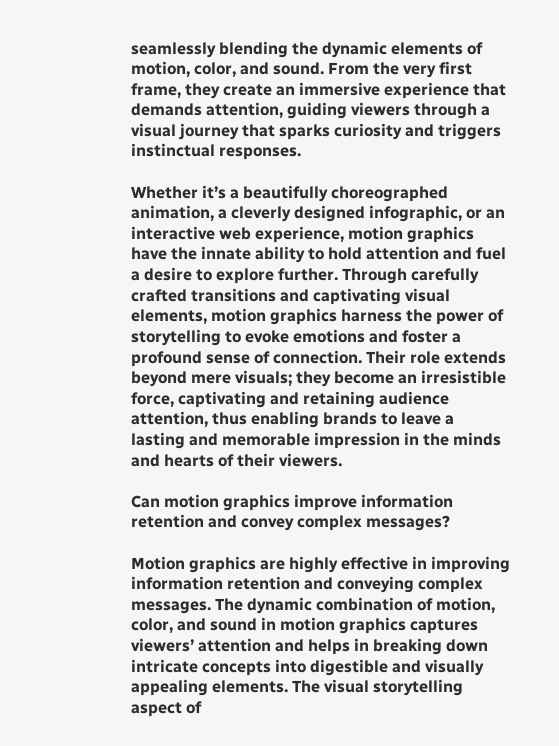seamlessly blending the dynamic elements of motion, color, and sound. From the very first frame, they create an immersive experience that demands attention, guiding viewers through a visual journey that sparks curiosity and triggers instinctual responses.

Whether it’s a beautifully choreographed animation, a cleverly designed infographic, or an interactive web experience, motion graphics have the innate ability to hold attention and fuel a desire to explore further. Through carefully crafted transitions and captivating visual elements, motion graphics harness the power of storytelling to evoke emotions and foster a profound sense of connection. Their role extends beyond mere visuals; they become an irresistible force, captivating and retaining audience attention, thus enabling brands to leave a lasting and memorable impression in the minds and hearts of their viewers.

Can motion graphics improve information retention and convey complex messages?

Motion graphics are highly effective in improving information retention and conveying complex messages. The dynamic combination of motion, color, and sound in motion graphics captures viewers’ attention and helps in breaking down intricate concepts into digestible and visually appealing elements. The visual storytelling aspect of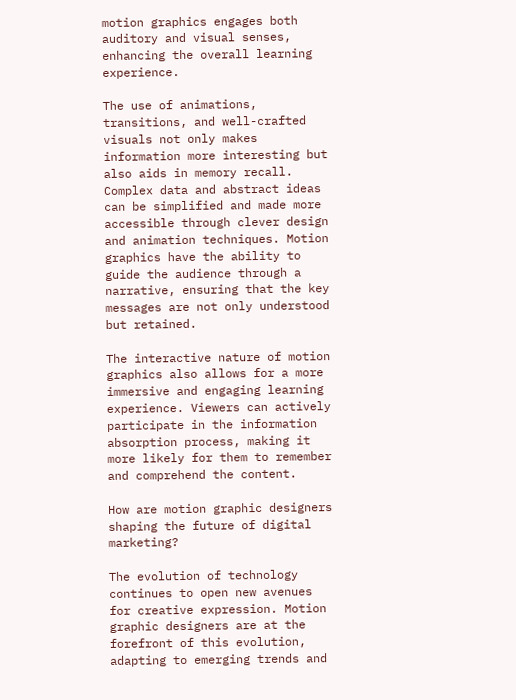motion graphics engages both auditory and visual senses, enhancing the overall learning experience.

The use of animations, transitions, and well-crafted visuals not only makes information more interesting but also aids in memory recall. Complex data and abstract ideas can be simplified and made more accessible through clever design and animation techniques. Motion graphics have the ability to guide the audience through a narrative, ensuring that the key messages are not only understood but retained.

The interactive nature of motion graphics also allows for a more immersive and engaging learning experience. Viewers can actively participate in the information absorption process, making it more likely for them to remember and comprehend the content.

How are motion graphic designers shaping the future of digital marketing?

The evolution of technology continues to open new avenues for creative expression. Motion graphic designers are at the forefront of this evolution, adapting to emerging trends and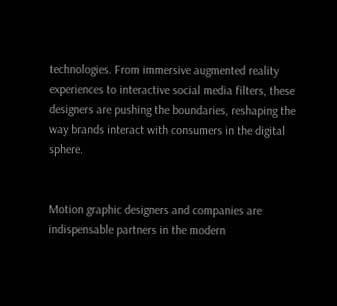technologies. From immersive augmented reality experiences to interactive social media filters, these designers are pushing the boundaries, reshaping the way brands interact with consumers in the digital sphere.


Motion graphic designers and companies are indispensable partners in the modern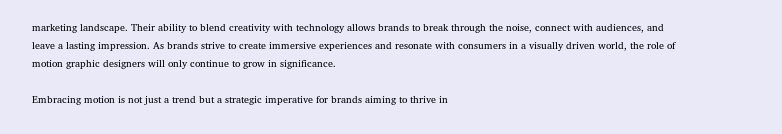marketing landscape. Their ability to blend creativity with technology allows brands to break through the noise, connect with audiences, and leave a lasting impression. As brands strive to create immersive experiences and resonate with consumers in a visually driven world, the role of motion graphic designers will only continue to grow in significance.

Embracing motion is not just a trend but a strategic imperative for brands aiming to thrive in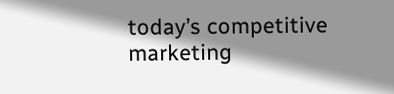today’s competitive marketing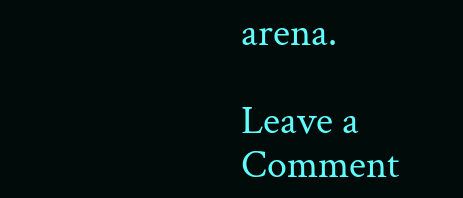arena.

Leave a Comment